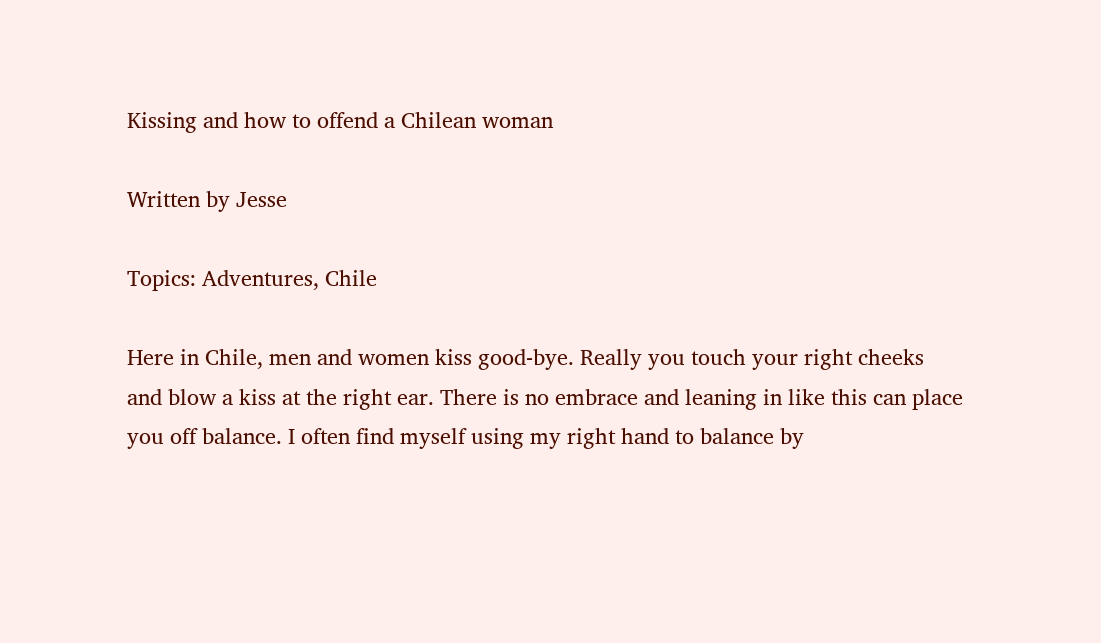Kissing and how to offend a Chilean woman

Written by Jesse

Topics: Adventures, Chile

Here in Chile, men and women kiss good-bye. Really you touch your right cheeks and blow a kiss at the right ear. There is no embrace and leaning in like this can place you off balance. I often find myself using my right hand to balance by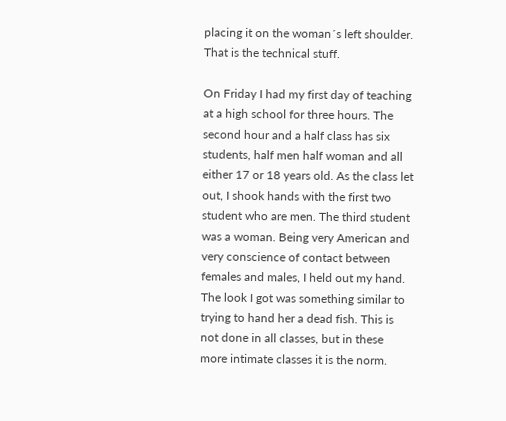placing it on the woman´s left shoulder. That is the technical stuff.

On Friday I had my first day of teaching at a high school for three hours. The second hour and a half class has six students, half men half woman and all either 17 or 18 years old. As the class let out, I shook hands with the first two student who are men. The third student was a woman. Being very American and very conscience of contact between females and males, I held out my hand. The look I got was something similar to trying to hand her a dead fish. This is not done in all classes, but in these more intimate classes it is the norm.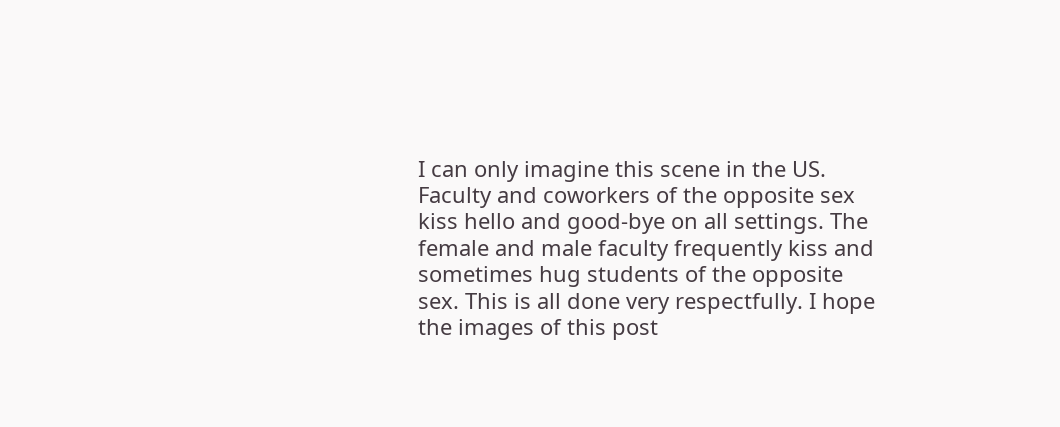I can only imagine this scene in the US. Faculty and coworkers of the opposite sex kiss hello and good-bye on all settings. The female and male faculty frequently kiss and sometimes hug students of the opposite sex. This is all done very respectfully. I hope the images of this post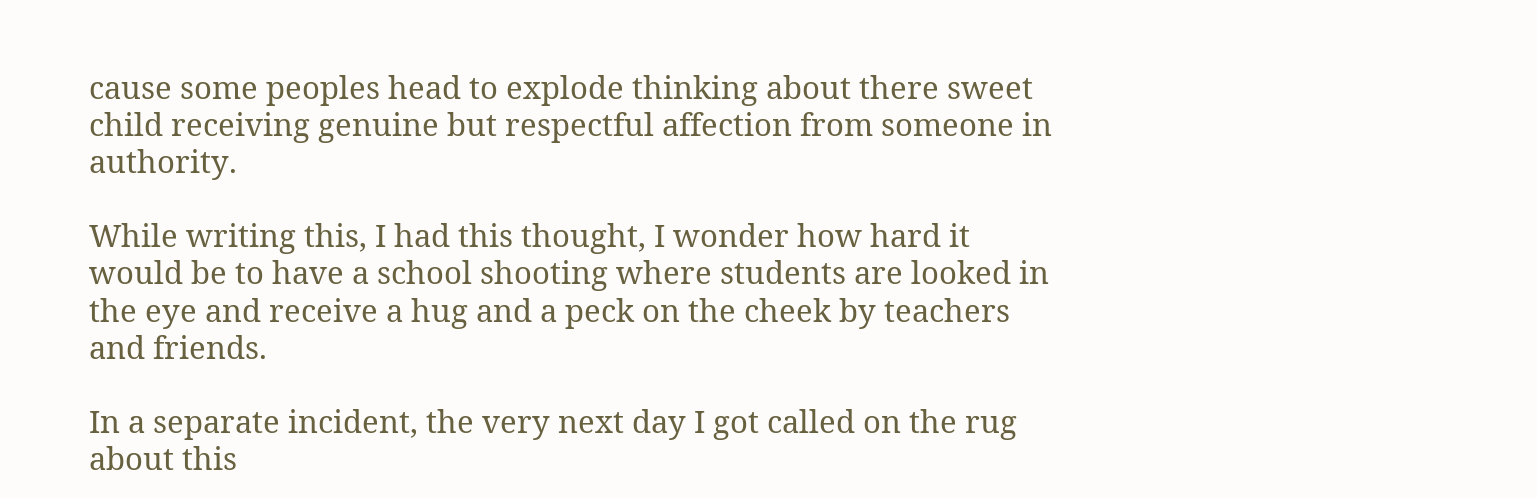cause some peoples head to explode thinking about there sweet child receiving genuine but respectful affection from someone in authority.

While writing this, I had this thought, I wonder how hard it would be to have a school shooting where students are looked in the eye and receive a hug and a peck on the cheek by teachers and friends.

In a separate incident, the very next day I got called on the rug about this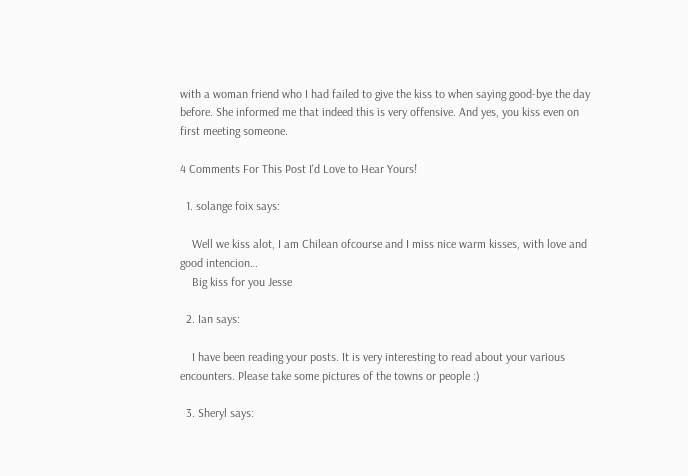with a woman friend who I had failed to give the kiss to when saying good-bye the day before. She informed me that indeed this is very offensive. And yes, you kiss even on first meeting someone.

4 Comments For This Post I'd Love to Hear Yours!

  1. solange foix says:

    Well we kiss alot, I am Chilean ofcourse and I miss nice warm kisses, with love and good intencion…
    Big kiss for you Jesse

  2. Ian says:

    I have been reading your posts. It is very interesting to read about your various encounters. Please take some pictures of the towns or people :)

  3. Sheryl says: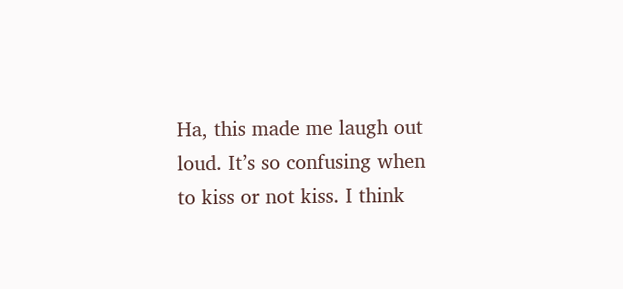Ha, this made me laugh out loud. It’s so confusing when to kiss or not kiss. I think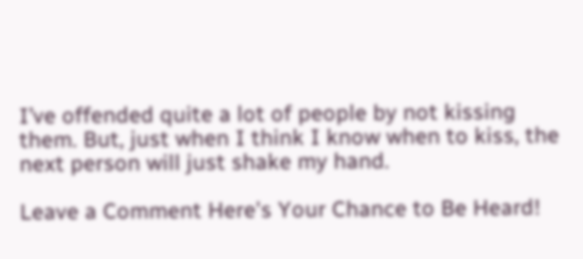I’ve offended quite a lot of people by not kissing them. But, just when I think I know when to kiss, the next person will just shake my hand.

Leave a Comment Here's Your Chance to Be Heard!